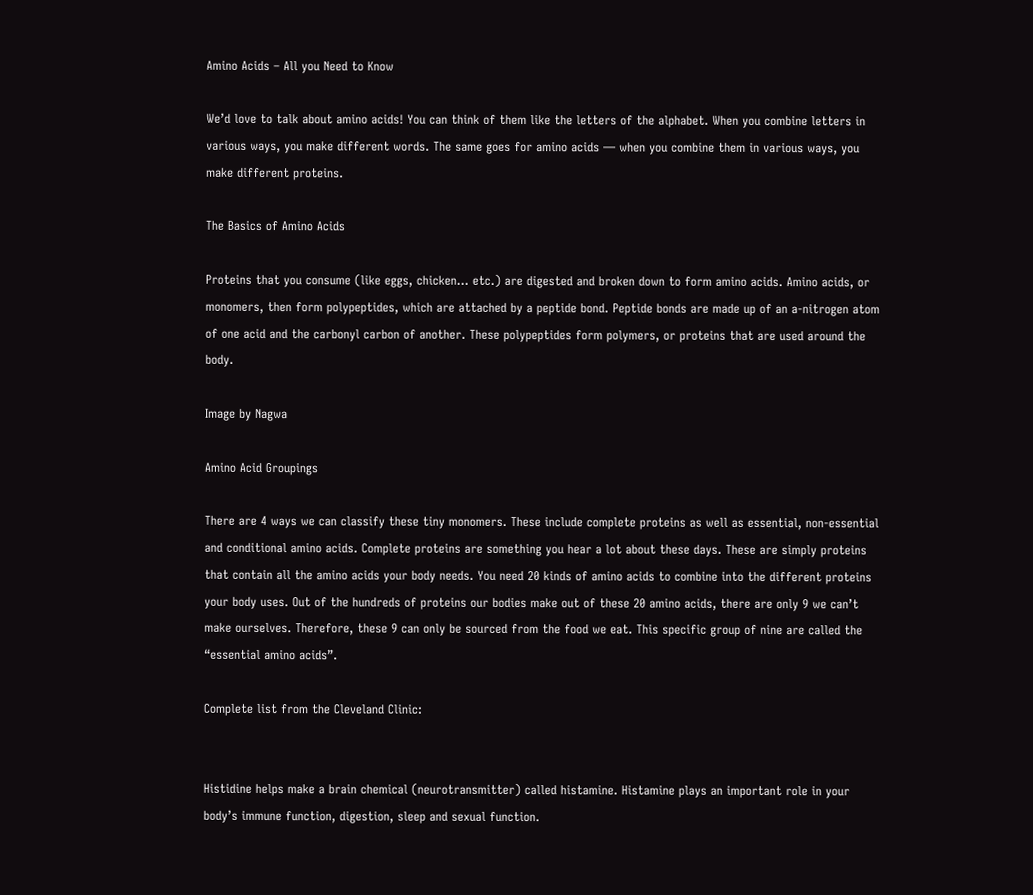Amino Acids – All you Need to Know

We’d love to talk about amino acids! You can think of them like the letters of the alphabet. When you combine letters in various ways, you make different words. The same goes for amino acids — when you combine them in various ways, you make different proteins.

The Basics of Amino Acids

Proteins that you consume (like eggs, chicken… etc.) are digested and broken down to form amino acids. Amino acids, or monomers, then form polypeptides, which are attached by a peptide bond. Peptide bonds are made up of an a-nitrogen atom of one acid and the carbonyl carbon of another. These polypeptides form polymers, or proteins that are used around the body.

Image by Nagwa

Amino Acid Groupings

There are 4 ways we can classify these tiny monomers. These include complete proteins as well as essential, non-essential and conditional amino acids. Complete proteins are something you hear a lot about these days. These are simply proteins that contain all the amino acids your body needs. You need 20 kinds of amino acids to combine into the different proteins your body uses. Out of the hundreds of proteins our bodies make out of these 20 amino acids, there are only 9 we can’t make ourselves. Therefore, these 9 can only be sourced from the food we eat. This specific group of nine are called the “essential amino acids”.

Complete list from the Cleveland Clinic:


Histidine helps make a brain chemical (neurotransmitter) called histamine. Histamine plays an important role in your body’s immune function, digestion, sleep and sexual function.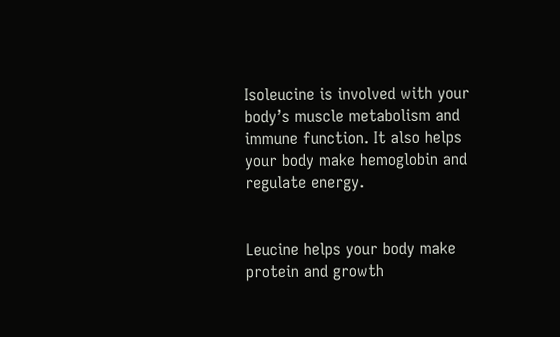Isoleucine is involved with your body’s muscle metabolism and immune function. It also helps your body make hemoglobin and regulate energy.


Leucine helps your body make protein and growth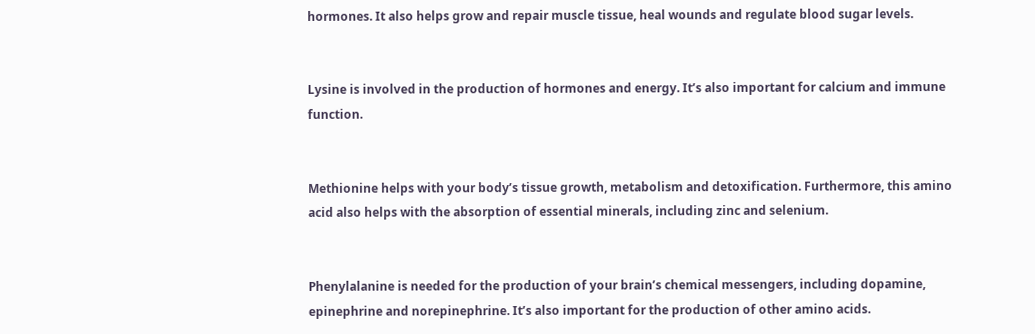hormones. It also helps grow and repair muscle tissue, heal wounds and regulate blood sugar levels.


Lysine is involved in the production of hormones and energy. It’s also important for calcium and immune function.


Methionine helps with your body’s tissue growth, metabolism and detoxification. Furthermore, this amino acid also helps with the absorption of essential minerals, including zinc and selenium.


Phenylalanine is needed for the production of your brain’s chemical messengers, including dopamine, epinephrine and norepinephrine. It’s also important for the production of other amino acids.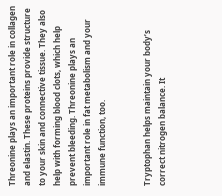Threonine plays an important role in collagen and elastin. These proteins provide structure to your skin and connective tissue. They also help with forming blood clots, which help prevent bleeding. Threonine plays an important role in fat metabolism and your immune function, too.


Tryptophan helps maintain your body’s correct nitrogen balance. It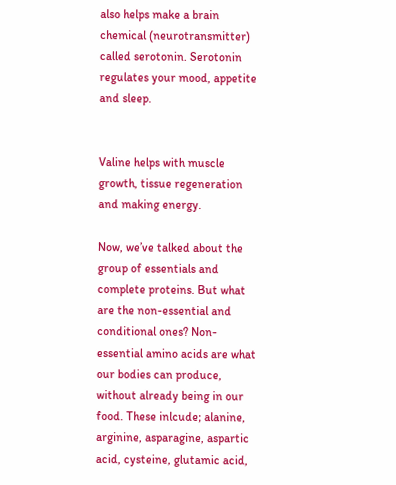also helps make a brain chemical (neurotransmitter) called serotonin. Serotonin regulates your mood, appetite and sleep.


Valine helps with muscle growth, tissue regeneration and making energy.

Now, we’ve talked about the group of essentials and complete proteins. But what are the non-essential and conditional ones? Non-essential amino acids are what our bodies can produce, without already being in our food. These inlcude; alanine, arginine, asparagine, aspartic acid, cysteine, glutamic acid,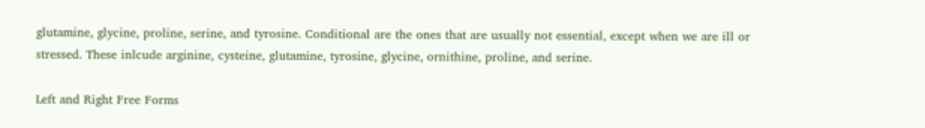glutamine, glycine, proline, serine, and tyrosine. Conditional are the ones that are usually not essential, except when we are ill or stressed. These inlcude arginine, cysteine, glutamine, tyrosine, glycine, ornithine, proline, and serine.

Left and Right Free Forms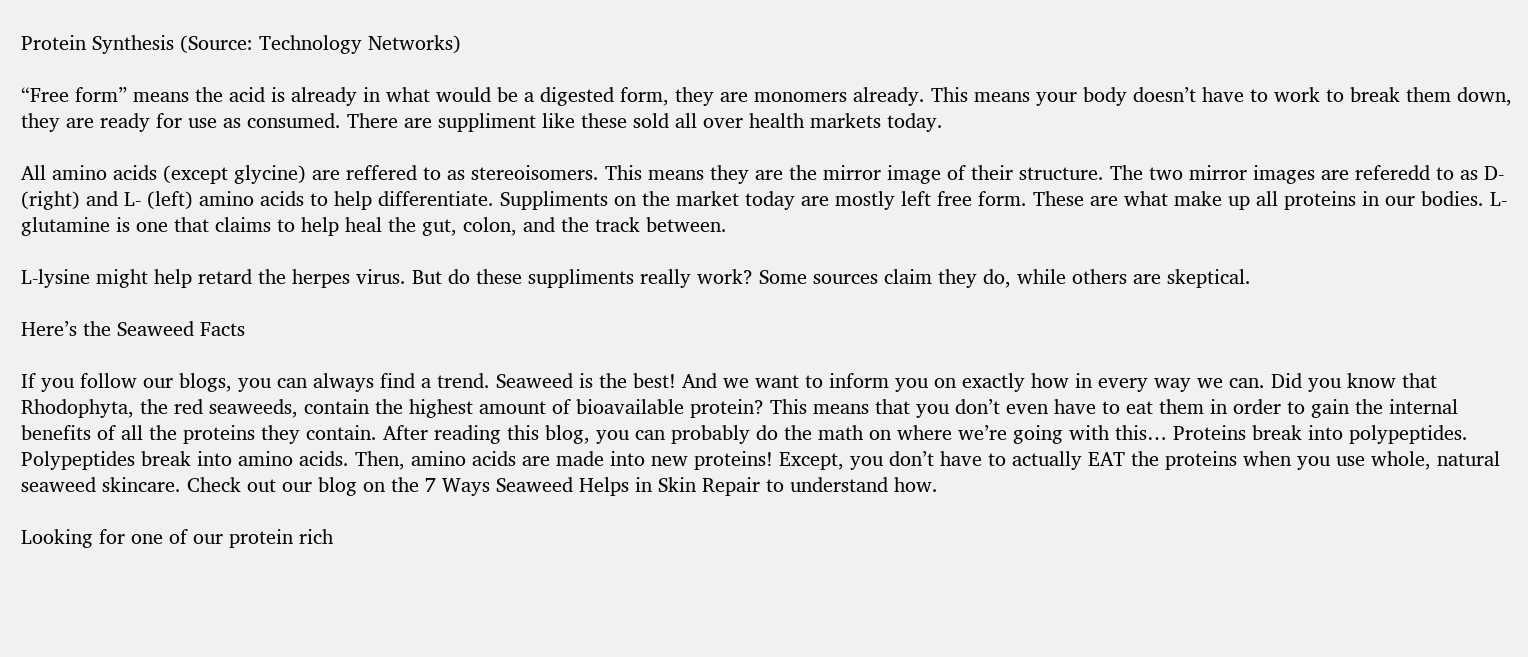Protein Synthesis (Source: Technology Networks)

“Free form” means the acid is already in what would be a digested form, they are monomers already. This means your body doesn’t have to work to break them down, they are ready for use as consumed. There are suppliment like these sold all over health markets today.

All amino acids (except glycine) are reffered to as stereoisomers. This means they are the mirror image of their structure. The two mirror images are referedd to as D- (right) and L- (left) amino acids to help differentiate. Suppliments on the market today are mostly left free form. These are what make up all proteins in our bodies. L-glutamine is one that claims to help heal the gut, colon, and the track between.

L-lysine might help retard the herpes virus. But do these suppliments really work? Some sources claim they do, while others are skeptical.

Here’s the Seaweed Facts

If you follow our blogs, you can always find a trend. Seaweed is the best! And we want to inform you on exactly how in every way we can. Did you know that Rhodophyta, the red seaweeds, contain the highest amount of bioavailable protein? This means that you don’t even have to eat them in order to gain the internal benefits of all the proteins they contain. After reading this blog, you can probably do the math on where we’re going with this… Proteins break into polypeptides. Polypeptides break into amino acids. Then, amino acids are made into new proteins! Except, you don’t have to actually EAT the proteins when you use whole, natural seaweed skincare. Check out our blog on the 7 Ways Seaweed Helps in Skin Repair to understand how.

Looking for one of our protein rich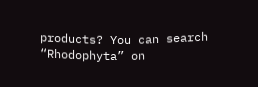products? You can search “Rhodophyta” on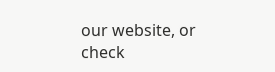our website, or check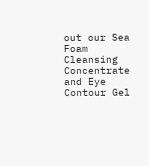out our Sea Foam Cleansing Concentrate and Eye Contour Gel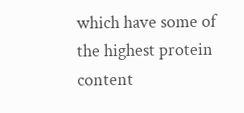which have some of the highest protein content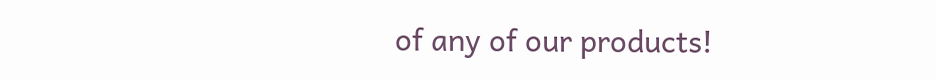of any of our products!